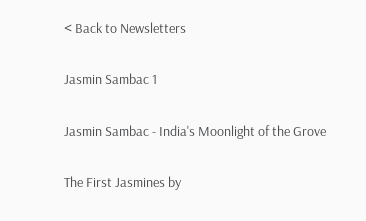< Back to Newsletters

Jasmin Sambac 1

Jasmin Sambac - India's Moonlight of the Grove

The First Jasmines by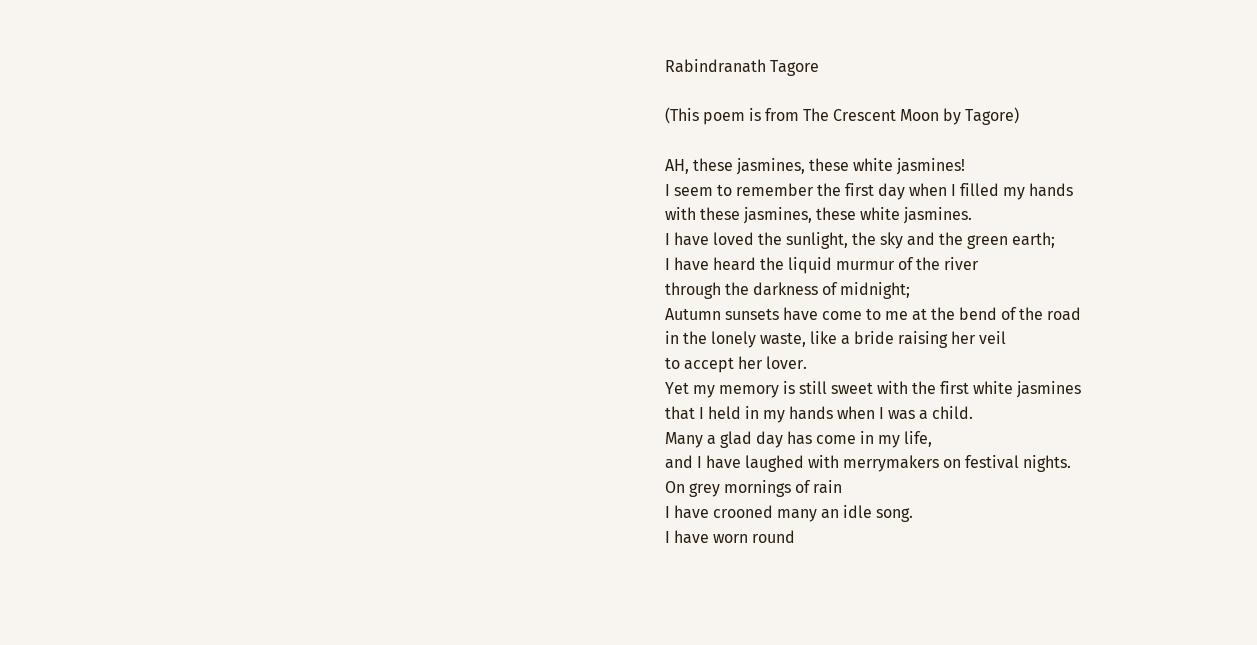Rabindranath Tagore

(This poem is from The Crescent Moon by Tagore)

AH, these jasmines, these white jasmines!
I seem to remember the first day when I filled my hands
with these jasmines, these white jasmines.
I have loved the sunlight, the sky and the green earth;
I have heard the liquid murmur of the river
through the darkness of midnight;
Autumn sunsets have come to me at the bend of the road
in the lonely waste, like a bride raising her veil
to accept her lover.
Yet my memory is still sweet with the first white jasmines
that I held in my hands when I was a child.
Many a glad day has come in my life,
and I have laughed with merrymakers on festival nights.
On grey mornings of rain
I have crooned many an idle song.
I have worn round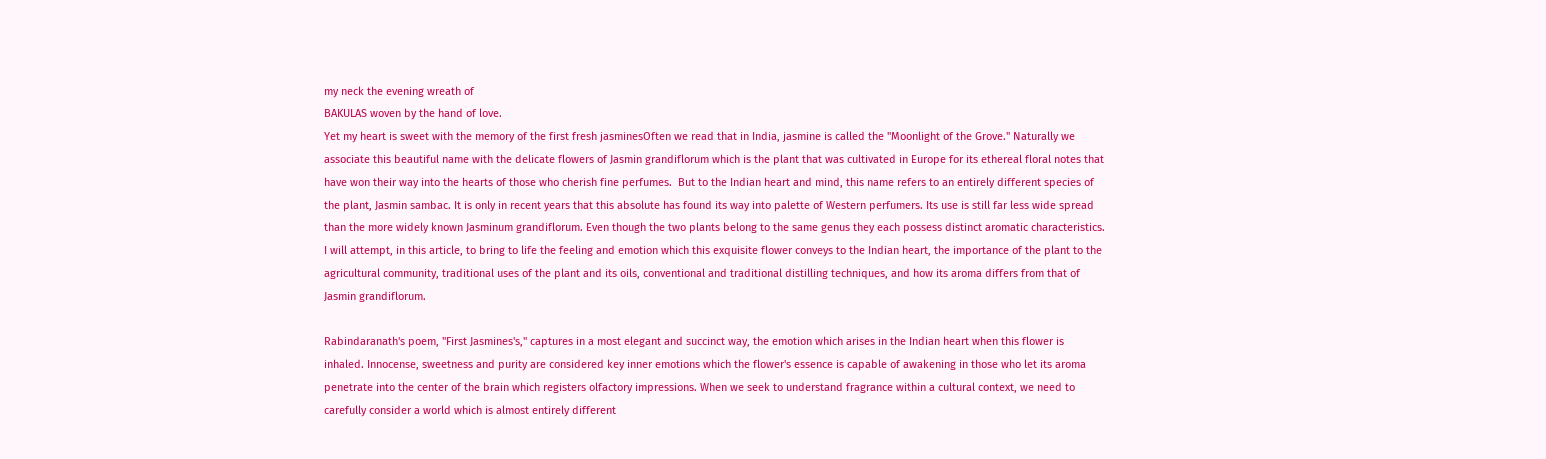my neck the evening wreath of
BAKULAS woven by the hand of love.
Yet my heart is sweet with the memory of the first fresh jasminesOften we read that in India, jasmine is called the "Moonlight of the Grove." Naturally we associate this beautiful name with the delicate flowers of Jasmin grandiflorum which is the plant that was cultivated in Europe for its ethereal floral notes that have won their way into the hearts of those who cherish fine perfumes.  But to the Indian heart and mind, this name refers to an entirely different species of the plant, Jasmin sambac. It is only in recent years that this absolute has found its way into palette of Western perfumers. Its use is still far less wide spread than the more widely known Jasminum grandiflorum. Even though the two plants belong to the same genus they each possess distinct aromatic characteristics. I will attempt, in this article, to bring to life the feeling and emotion which this exquisite flower conveys to the Indian heart, the importance of the plant to the agricultural community, traditional uses of the plant and its oils, conventional and traditional distilling techniques, and how its aroma differs from that of Jasmin grandiflorum.

Rabindaranath's poem, "First Jasmines's," captures in a most elegant and succinct way, the emotion which arises in the Indian heart when this flower is inhaled. Innocense, sweetness and purity are considered key inner emotions which the flower's essence is capable of awakening in those who let its aroma penetrate into the center of the brain which registers olfactory impressions. When we seek to understand fragrance within a cultural context, we need to carefully consider a world which is almost entirely different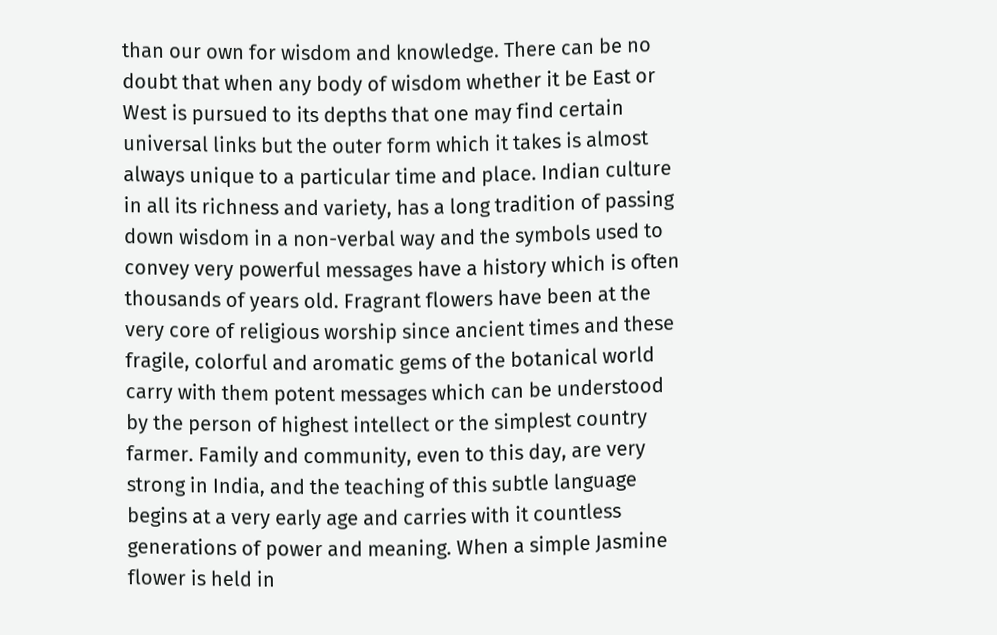than our own for wisdom and knowledge. There can be no doubt that when any body of wisdom whether it be East or West is pursued to its depths that one may find certain universal links but the outer form which it takes is almost always unique to a particular time and place. Indian culture in all its richness and variety, has a long tradition of passing down wisdom in a non-verbal way and the symbols used to convey very powerful messages have a history which is often thousands of years old. Fragrant flowers have been at the very core of religious worship since ancient times and these fragile, colorful and aromatic gems of the botanical world carry with them potent messages which can be understood by the person of highest intellect or the simplest country farmer. Family and community, even to this day, are very strong in India, and the teaching of this subtle language begins at a very early age and carries with it countless generations of power and meaning. When a simple Jasmine flower is held in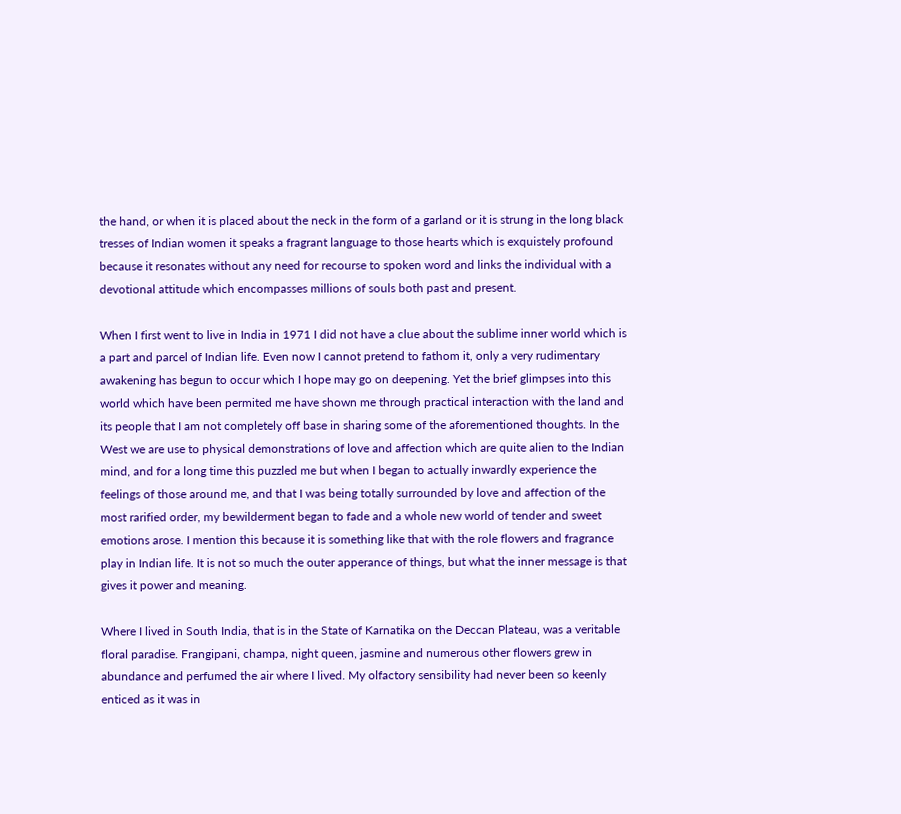the hand, or when it is placed about the neck in the form of a garland or it is strung in the long black tresses of Indian women it speaks a fragrant language to those hearts which is exquistely profound because it resonates without any need for recourse to spoken word and links the individual with a devotional attitude which encompasses millions of souls both past and present.

When I first went to live in India in 1971 I did not have a clue about the sublime inner world which is a part and parcel of Indian life. Even now I cannot pretend to fathom it, only a very rudimentary awakening has begun to occur which I hope may go on deepening. Yet the brief glimpses into this world which have been permited me have shown me through practical interaction with the land and its people that I am not completely off base in sharing some of the aforementioned thoughts. In the West we are use to physical demonstrations of love and affection which are quite alien to the Indian mind, and for a long time this puzzled me but when I began to actually inwardly experience the feelings of those around me, and that I was being totally surrounded by love and affection of the most rarified order, my bewilderment began to fade and a whole new world of tender and sweet emotions arose. I mention this because it is something like that with the role flowers and fragrance play in Indian life. It is not so much the outer apperance of things, but what the inner message is that gives it power and meaning.

Where I lived in South India, that is in the State of Karnatika on the Deccan Plateau, was a veritable floral paradise. Frangipani, champa, night queen, jasmine and numerous other flowers grew in abundance and perfumed the air where I lived. My olfactory sensibility had never been so keenly enticed as it was in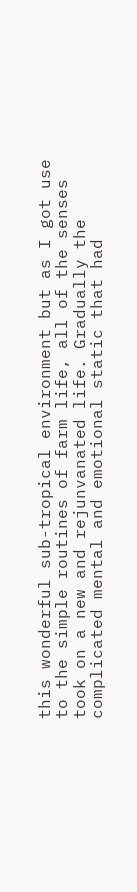this wonderful sub-tropical environment but as I got use to the simple routines of farm life, all of the senses took on a new and rejunvanated life. Gradually the complicated mental and emotional static that had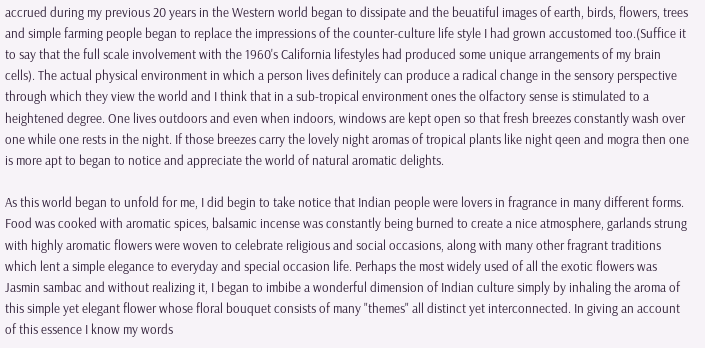accrued during my previous 20 years in the Western world began to dissipate and the beuatiful images of earth, birds, flowers, trees and simple farming people began to replace the impressions of the counter-culture life style I had grown accustomed too.(Suffice it to say that the full scale involvement with the 1960's California lifestyles had produced some unique arrangements of my brain cells). The actual physical environment in which a person lives definitely can produce a radical change in the sensory perspective through which they view the world and I think that in a sub-tropical environment ones the olfactory sense is stimulated to a heightened degree. One lives outdoors and even when indoors, windows are kept open so that fresh breezes constantly wash over one while one rests in the night. If those breezes carry the lovely night aromas of tropical plants like night qeen and mogra then one is more apt to began to notice and appreciate the world of natural aromatic delights.

As this world began to unfold for me, I did begin to take notice that Indian people were lovers in fragrance in many different forms. Food was cooked with aromatic spices, balsamic incense was constantly being burned to create a nice atmosphere, garlands strung with highly aromatic flowers were woven to celebrate religious and social occasions, along with many other fragrant traditions which lent a simple elegance to everyday and special occasion life. Perhaps the most widely used of all the exotic flowers was Jasmin sambac and without realizing it, I began to imbibe a wonderful dimension of Indian culture simply by inhaling the aroma of this simple yet elegant flower whose floral bouquet consists of many "themes" all distinct yet interconnected. In giving an account of this essence I know my words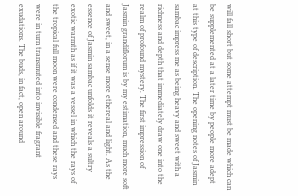will fall short but some attempt must be made which can be supplemented at a later time by people more adept at this type of description. The opening notes of Jasmin sambac impress me as being heavy and sweet with a richness and depth that immediately draw one into the realm of profound mystery. The first impression of Jasmin grandiflorum is by my estimation, much more soft and sweet, in a sense more ethereal and light. As the essence of Jasmin sambac unfolds it reveals a sultry exotic warmth as if it was a vessel in which the rays of the tropical full moon were condensed and these rays were in turn transmuted into invisible fragrant exudations. The buds, in fact, open around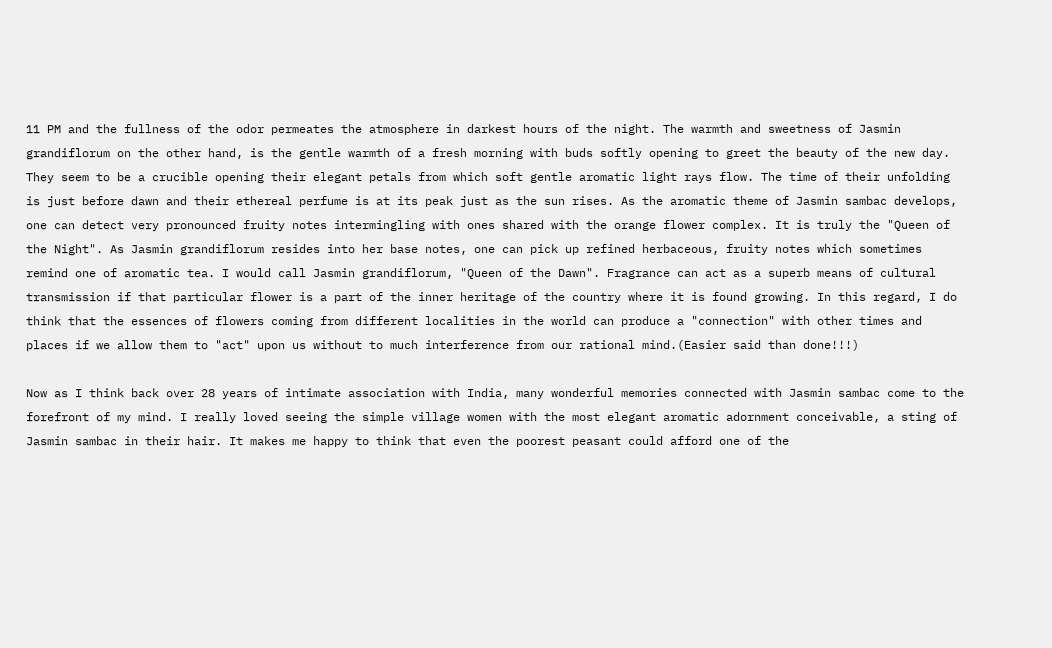11 PM and the fullness of the odor permeates the atmosphere in darkest hours of the night. The warmth and sweetness of Jasmin grandiflorum on the other hand, is the gentle warmth of a fresh morning with buds softly opening to greet the beauty of the new day. They seem to be a crucible opening their elegant petals from which soft gentle aromatic light rays flow. The time of their unfolding is just before dawn and their ethereal perfume is at its peak just as the sun rises. As the aromatic theme of Jasmin sambac develops, one can detect very pronounced fruity notes intermingling with ones shared with the orange flower complex. It is truly the "Queen of the Night". As Jasmin grandiflorum resides into her base notes, one can pick up refined herbaceous, fruity notes which sometimes remind one of aromatic tea. I would call Jasmin grandiflorum, "Queen of the Dawn". Fragrance can act as a superb means of cultural transmission if that particular flower is a part of the inner heritage of the country where it is found growing. In this regard, I do think that the essences of flowers coming from different localities in the world can produce a "connection" with other times and places if we allow them to "act" upon us without to much interference from our rational mind.(Easier said than done!!!)

Now as I think back over 28 years of intimate association with India, many wonderful memories connected with Jasmin sambac come to the forefront of my mind. I really loved seeing the simple village women with the most elegant aromatic adornment conceivable, a sting of Jasmin sambac in their hair. It makes me happy to think that even the poorest peasant could afford one of the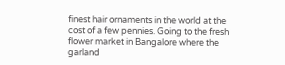finest hair ornaments in the world at the cost of a few pennies. Going to the fresh flower market in Bangalore where the garland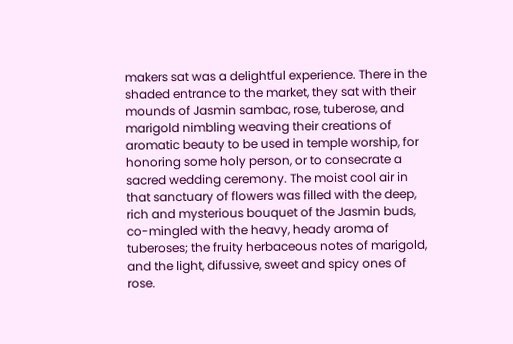makers sat was a delightful experience. There in the shaded entrance to the market, they sat with their mounds of Jasmin sambac, rose, tuberose, and marigold nimbling weaving their creations of aromatic beauty to be used in temple worship, for honoring some holy person, or to consecrate a sacred wedding ceremony. The moist cool air in that sanctuary of flowers was filled with the deep, rich and mysterious bouquet of the Jasmin buds, co-mingled with the heavy, heady aroma of tuberoses; the fruity herbaceous notes of marigold, and the light, difussive, sweet and spicy ones of rose.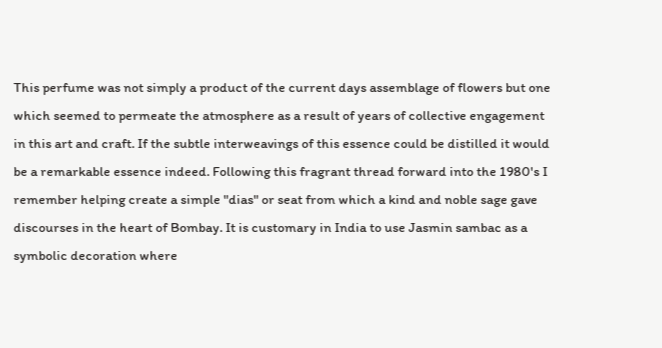This perfume was not simply a product of the current days assemblage of flowers but one which seemed to permeate the atmosphere as a result of years of collective engagement in this art and craft. If the subtle interweavings of this essence could be distilled it would be a remarkable essence indeed. Following this fragrant thread forward into the 1980's I remember helping create a simple "dias" or seat from which a kind and noble sage gave discourses in the heart of Bombay. It is customary in India to use Jasmin sambac as a symbolic decoration where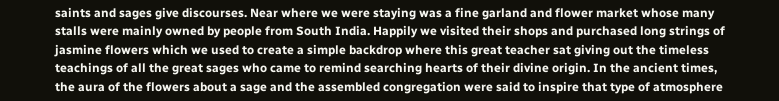saints and sages give discourses. Near where we were staying was a fine garland and flower market whose many stalls were mainly owned by people from South India. Happily we visited their shops and purchased long strings of jasmine flowers which we used to create a simple backdrop where this great teacher sat giving out the timeless teachings of all the great sages who came to remind searching hearts of their divine origin. In the ancient times, the aura of the flowers about a sage and the assembled congregation were said to inspire that type of atmosphere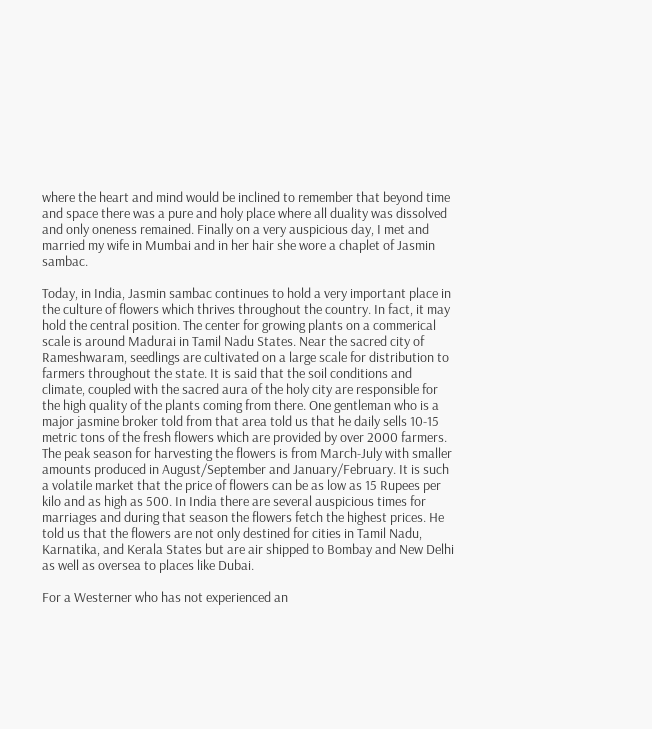where the heart and mind would be inclined to remember that beyond time and space there was a pure and holy place where all duality was dissolved and only oneness remained. Finally on a very auspicious day, I met and married my wife in Mumbai and in her hair she wore a chaplet of Jasmin sambac.

Today, in India, Jasmin sambac continues to hold a very important place in the culture of flowers which thrives throughout the country. In fact, it may hold the central position. The center for growing plants on a commerical scale is around Madurai in Tamil Nadu States. Near the sacred city of Rameshwaram, seedlings are cultivated on a large scale for distribution to farmers throughout the state. It is said that the soil conditions and climate, coupled with the sacred aura of the holy city are responsible for the high quality of the plants coming from there. One gentleman who is a major jasmine broker told from that area told us that he daily sells 10-15 metric tons of the fresh flowers which are provided by over 2000 farmers. The peak season for harvesting the flowers is from March-July with smaller amounts produced in August/September and January/February. It is such a volatile market that the price of flowers can be as low as 15 Rupees per kilo and as high as 500. In India there are several auspicious times for marriages and during that season the flowers fetch the highest prices. He told us that the flowers are not only destined for cities in Tamil Nadu, Karnatika, and Kerala States but are air shipped to Bombay and New Delhi as well as oversea to places like Dubai.

For a Westerner who has not experienced an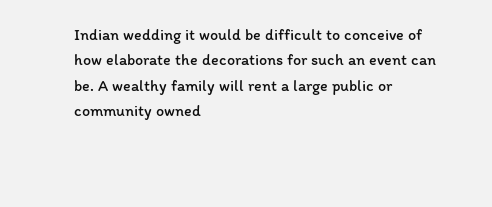Indian wedding it would be difficult to conceive of how elaborate the decorations for such an event can be. A wealthy family will rent a large public or community owned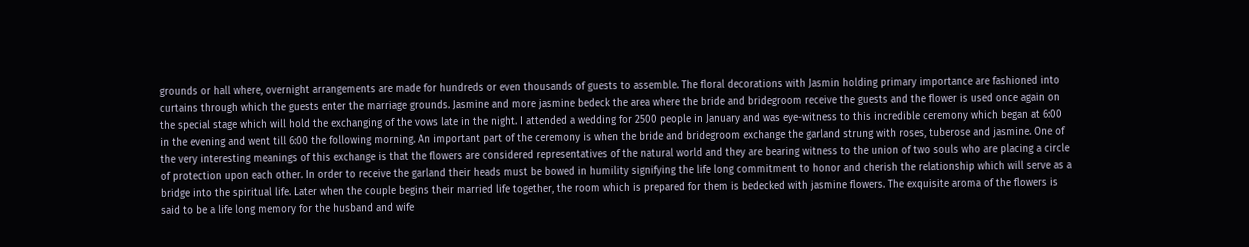grounds or hall where, overnight arrangements are made for hundreds or even thousands of guests to assemble. The floral decorations with Jasmin holding primary importance are fashioned into curtains through which the guests enter the marriage grounds. Jasmine and more jasmine bedeck the area where the bride and bridegroom receive the guests and the flower is used once again on the special stage which will hold the exchanging of the vows late in the night. I attended a wedding for 2500 people in January and was eye-witness to this incredible ceremony which began at 6:00 in the evening and went till 6:00 the following morning. An important part of the ceremony is when the bride and bridegroom exchange the garland strung with roses, tuberose and jasmine. One of the very interesting meanings of this exchange is that the flowers are considered representatives of the natural world and they are bearing witness to the union of two souls who are placing a circle of protection upon each other. In order to receive the garland their heads must be bowed in humility signifying the life long commitment to honor and cherish the relationship which will serve as a bridge into the spiritual life. Later when the couple begins their married life together, the room which is prepared for them is bedecked with jasmine flowers. The exquisite aroma of the flowers is said to be a life long memory for the husband and wife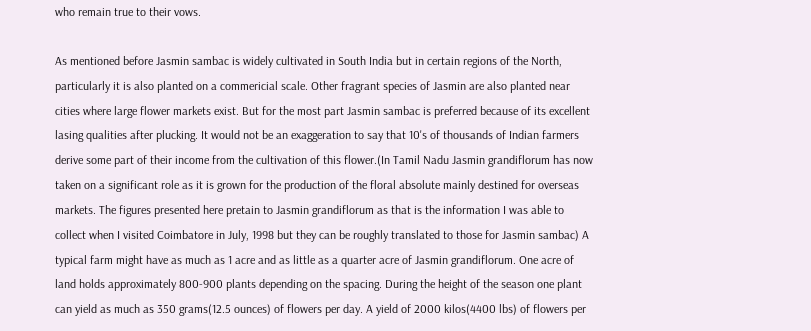who remain true to their vows.

As mentioned before Jasmin sambac is widely cultivated in South India but in certain regions of the North, particularly it is also planted on a commericial scale. Other fragrant species of Jasmin are also planted near cities where large flower markets exist. But for the most part Jasmin sambac is preferred because of its excellent lasing qualities after plucking. It would not be an exaggeration to say that 10's of thousands of Indian farmers derive some part of their income from the cultivation of this flower.(In Tamil Nadu Jasmin grandiflorum has now taken on a significant role as it is grown for the production of the floral absolute mainly destined for overseas markets. The figures presented here pretain to Jasmin grandiflorum as that is the information I was able to collect when I visited Coimbatore in July, 1998 but they can be roughly translated to those for Jasmin sambac) A typical farm might have as much as 1 acre and as little as a quarter acre of Jasmin grandiflorum. One acre of land holds approximately 800-900 plants depending on the spacing. During the height of the season one plant can yield as much as 350 grams(12.5 ounces) of flowers per day. A yield of 2000 kilos(4400 lbs) of flowers per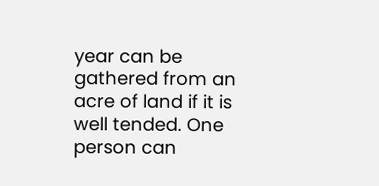year can be gathered from an acre of land if it is well tended. One person can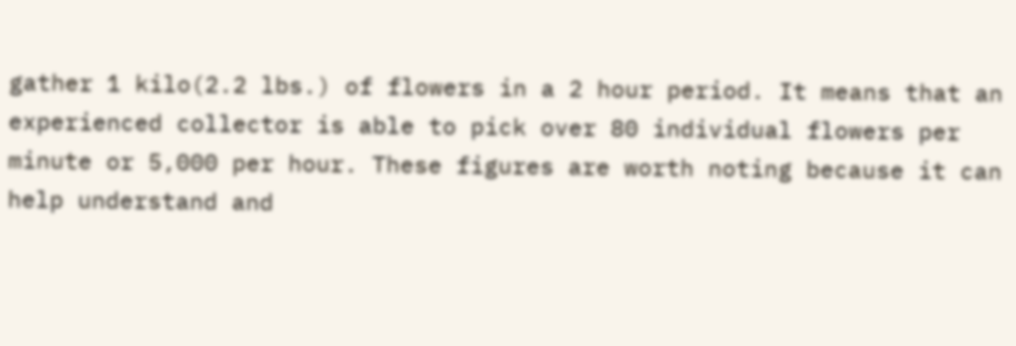gather 1 kilo(2.2 lbs.) of flowers in a 2 hour period. It means that an experienced collector is able to pick over 80 individual flowers per minute or 5,000 per hour. These figures are worth noting because it can help understand and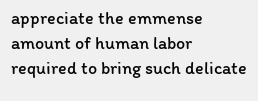appreciate the emmense amount of human labor required to bring such delicate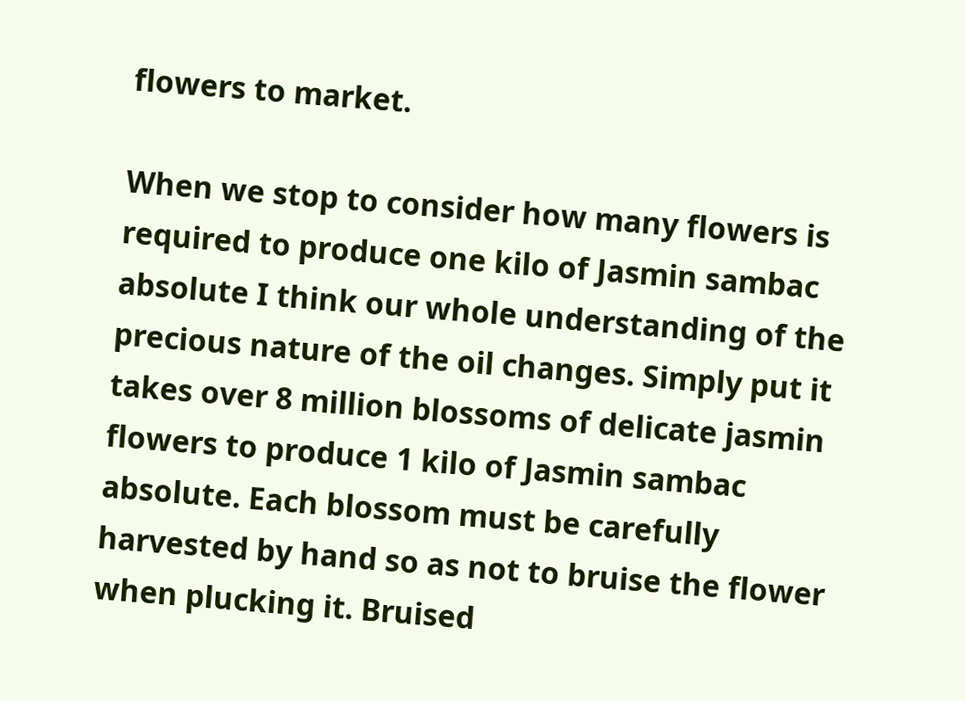flowers to market.

When we stop to consider how many flowers is required to produce one kilo of Jasmin sambac absolute I think our whole understanding of the precious nature of the oil changes. Simply put it takes over 8 million blossoms of delicate jasmin flowers to produce 1 kilo of Jasmin sambac absolute. Each blossom must be carefully harvested by hand so as not to bruise the flower when plucking it. Bruised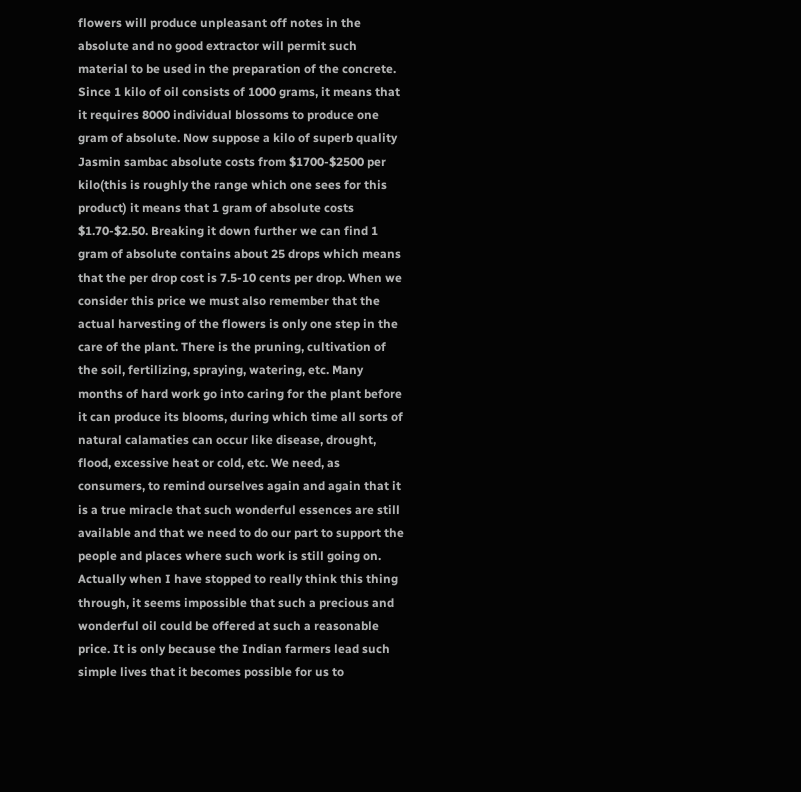flowers will produce unpleasant off notes in the absolute and no good extractor will permit such material to be used in the preparation of the concrete. Since 1 kilo of oil consists of 1000 grams, it means that it requires 8000 individual blossoms to produce one gram of absolute. Now suppose a kilo of superb quality Jasmin sambac absolute costs from $1700-$2500 per kilo(this is roughly the range which one sees for this product) it means that 1 gram of absolute costs $1.70-$2.50. Breaking it down further we can find 1 gram of absolute contains about 25 drops which means that the per drop cost is 7.5-10 cents per drop. When we consider this price we must also remember that the actual harvesting of the flowers is only one step in the care of the plant. There is the pruning, cultivation of the soil, fertilizing, spraying, watering, etc. Many months of hard work go into caring for the plant before it can produce its blooms, during which time all sorts of natural calamaties can occur like disease, drought, flood, excessive heat or cold, etc. We need, as consumers, to remind ourselves again and again that it is a true miracle that such wonderful essences are still available and that we need to do our part to support the people and places where such work is still going on. Actually when I have stopped to really think this thing through, it seems impossible that such a precious and wonderful oil could be offered at such a reasonable price. It is only because the Indian farmers lead such simple lives that it becomes possible for us to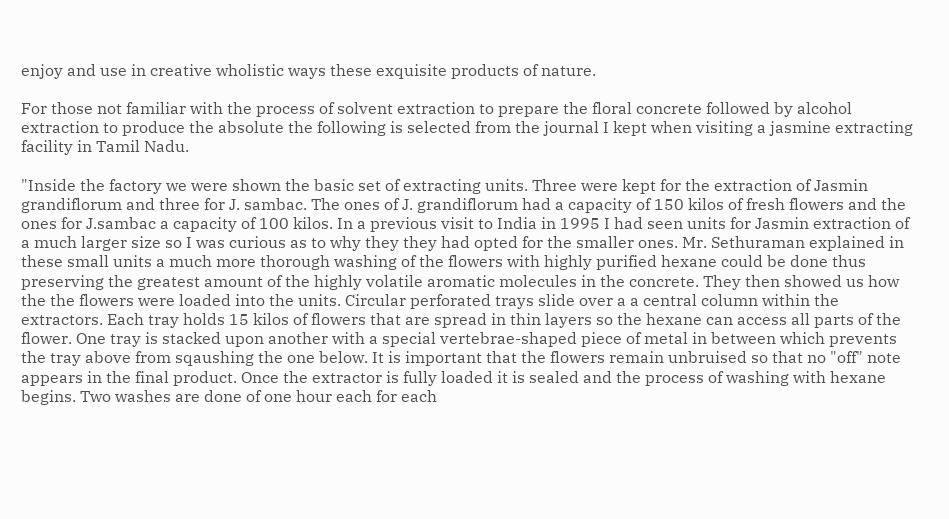enjoy and use in creative wholistic ways these exquisite products of nature.

For those not familiar with the process of solvent extraction to prepare the floral concrete followed by alcohol extraction to produce the absolute the following is selected from the journal I kept when visiting a jasmine extracting facility in Tamil Nadu.

"Inside the factory we were shown the basic set of extracting units. Three were kept for the extraction of Jasmin grandiflorum and three for J. sambac. The ones of J. grandiflorum had a capacity of 150 kilos of fresh flowers and the ones for J.sambac a capacity of 100 kilos. In a previous visit to India in 1995 I had seen units for Jasmin extraction of a much larger size so I was curious as to why they they had opted for the smaller ones. Mr. Sethuraman explained in these small units a much more thorough washing of the flowers with highly purified hexane could be done thus preserving the greatest amount of the highly volatile aromatic molecules in the concrete. They then showed us how the the flowers were loaded into the units. Circular perforated trays slide over a a central column within the extractors. Each tray holds 15 kilos of flowers that are spread in thin layers so the hexane can access all parts of the flower. One tray is stacked upon another with a special vertebrae-shaped piece of metal in between which prevents the tray above from sqaushing the one below. It is important that the flowers remain unbruised so that no "off" note appears in the final product. Once the extractor is fully loaded it is sealed and the process of washing with hexane begins. Two washes are done of one hour each for each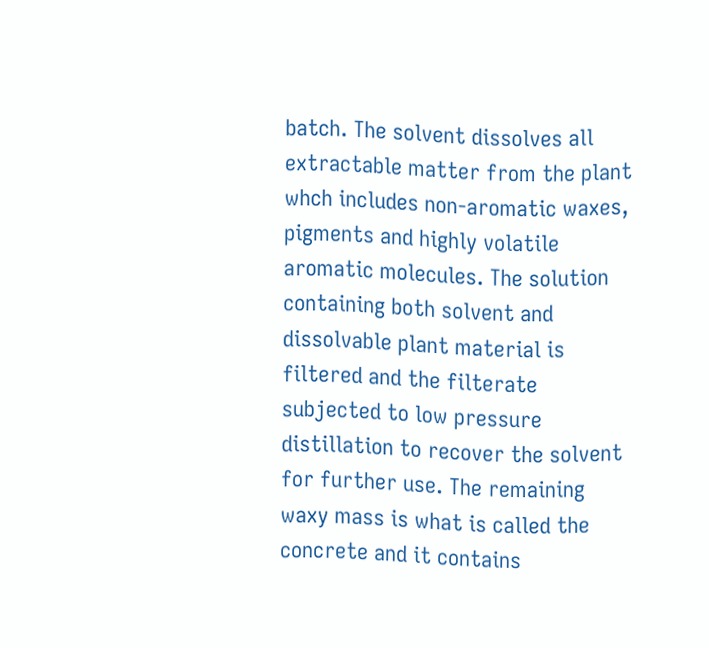batch. The solvent dissolves all extractable matter from the plant whch includes non-aromatic waxes, pigments and highly volatile aromatic molecules. The solution containing both solvent and dissolvable plant material is filtered and the filterate subjected to low pressure distillation to recover the solvent for further use. The remaining waxy mass is what is called the concrete and it contains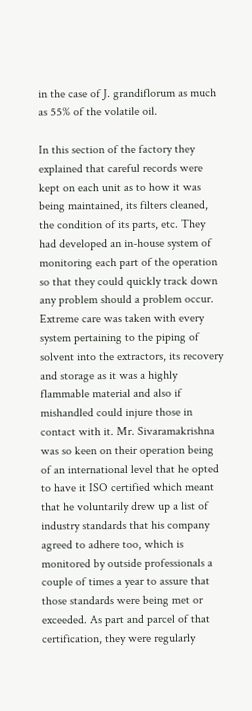in the case of J. grandiflorum as much as 55% of the volatile oil.

In this section of the factory they explained that careful records were kept on each unit as to how it was being maintained, its filters cleaned, the condition of its parts, etc. They had developed an in-house system of monitoring each part of the operation so that they could quickly track down any problem should a problem occur. Extreme care was taken with every system pertaining to the piping of solvent into the extractors, its recovery and storage as it was a highly flammable material and also if mishandled could injure those in contact with it. Mr. Sivaramakrishna was so keen on their operation being of an international level that he opted to have it ISO certified which meant that he voluntarily drew up a list of industry standards that his company agreed to adhere too, which is monitored by outside professionals a couple of times a year to assure that those standards were being met or exceeded. As part and parcel of that certification, they were regularly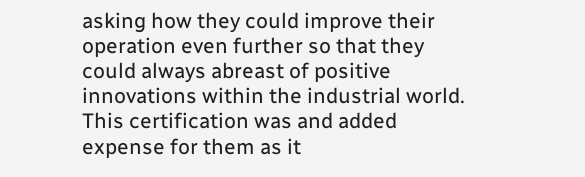asking how they could improve their operation even further so that they could always abreast of positive innovations within the industrial world. This certification was and added expense for them as it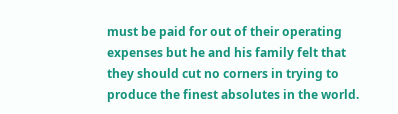must be paid for out of their operating expenses but he and his family felt that they should cut no corners in trying to produce the finest absolutes in the world.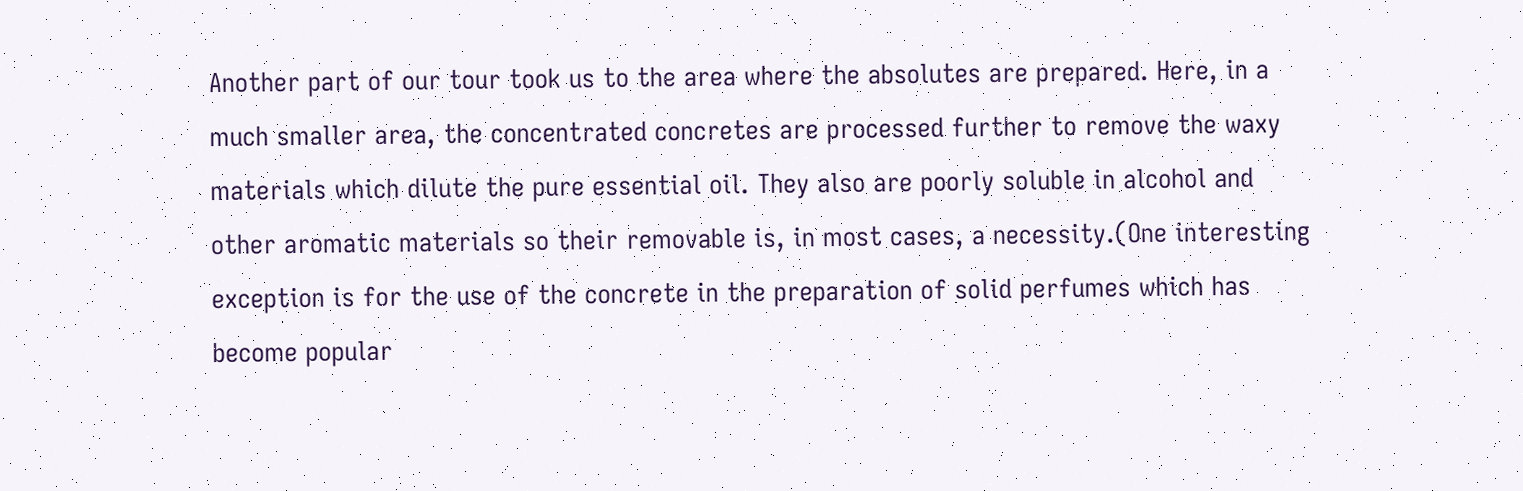Another part of our tour took us to the area where the absolutes are prepared. Here, in a much smaller area, the concentrated concretes are processed further to remove the waxy materials which dilute the pure essential oil. They also are poorly soluble in alcohol and other aromatic materials so their removable is, in most cases, a necessity.(One interesting exception is for the use of the concrete in the preparation of solid perfumes which has become popular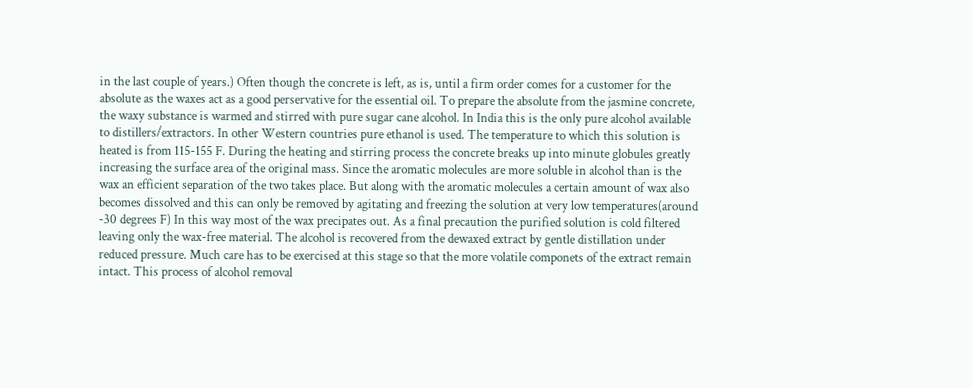in the last couple of years.) Often though the concrete is left, as is, until a firm order comes for a customer for the absolute as the waxes act as a good perservative for the essential oil. To prepare the absolute from the jasmine concrete, the waxy substance is warmed and stirred with pure sugar cane alcohol. In India this is the only pure alcohol available to distillers/extractors. In other Western countries pure ethanol is used. The temperature to which this solution is heated is from 115-155 F. During the heating and stirring process the concrete breaks up into minute globules greatly increasing the surface area of the original mass. Since the aromatic molecules are more soluble in alcohol than is the wax an efficient separation of the two takes place. But along with the aromatic molecules a certain amount of wax also becomes dissolved and this can only be removed by agitating and freezing the solution at very low temperatures(around -30 degrees F) In this way most of the wax precipates out. As a final precaution the purified solution is cold filtered leaving only the wax-free material. The alcohol is recovered from the dewaxed extract by gentle distillation under reduced pressure. Much care has to be exercised at this stage so that the more volatile componets of the extract remain intact. This process of alcohol removal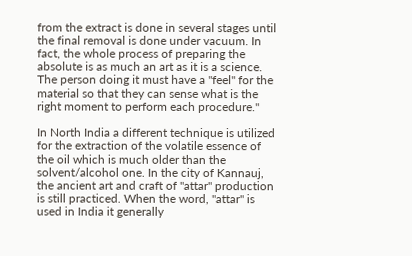from the extract is done in several stages until the final removal is done under vacuum. In fact, the whole process of preparing the absolute is as much an art as it is a science. The person doing it must have a "feel" for the material so that they can sense what is the right moment to perform each procedure."

In North India a different technique is utilized for the extraction of the volatile essence of the oil which is much older than the solvent/alcohol one. In the city of Kannauj, the ancient art and craft of "attar" production is still practiced. When the word, "attar" is used in India it generally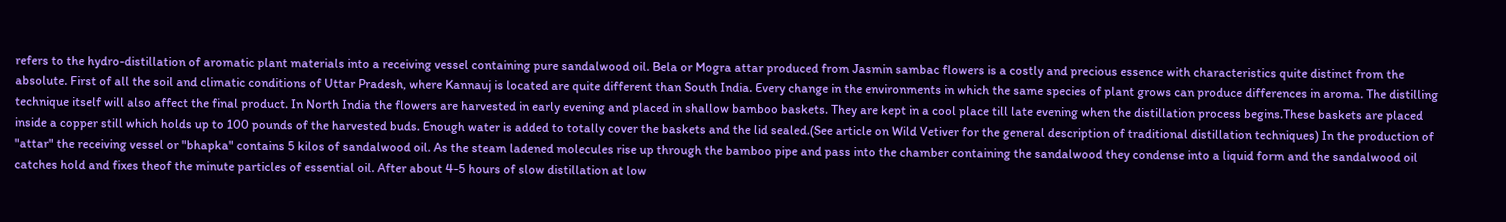refers to the hydro-distillation of aromatic plant materials into a receiving vessel containing pure sandalwood oil. Bela or Mogra attar produced from Jasmin sambac flowers is a costly and precious essence with characteristics quite distinct from the absolute. First of all the soil and climatic conditions of Uttar Pradesh, where Kannauj is located are quite different than South India. Every change in the environments in which the same species of plant grows can produce differences in aroma. The distilling technique itself will also affect the final product. In North India the flowers are harvested in early evening and placed in shallow bamboo baskets. They are kept in a cool place till late evening when the distillation process begins.These baskets are placed inside a copper still which holds up to 100 pounds of the harvested buds. Enough water is added to totally cover the baskets and the lid sealed.(See article on Wild Vetiver for the general description of traditional distillation techniques) In the production of "attar" the receiving vessel or "bhapka" contains 5 kilos of sandalwood oil. As the steam ladened molecules rise up through the bamboo pipe and pass into the chamber containing the sandalwood they condense into a liquid form and the sandalwood oil catches hold and fixes theof the minute particles of essential oil. After about 4-5 hours of slow distillation at low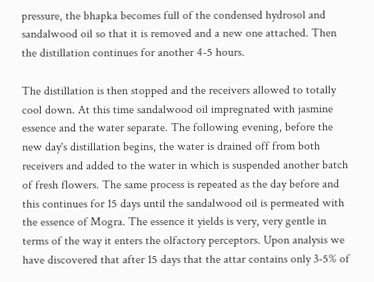pressure, the bhapka becomes full of the condensed hydrosol and sandalwood oil so that it is removed and a new one attached. Then the distillation continues for another 4-5 hours.

The distillation is then stopped and the receivers allowed to totally cool down. At this time sandalwood oil impregnated with jasmine essence and the water separate. The following evening, before the new day's distillation begins, the water is drained off from both receivers and added to the water in which is suspended another batch of fresh flowers. The same process is repeated as the day before and this continues for 15 days until the sandalwood oil is permeated with the essence of Mogra. The essence it yields is very, very gentle in terms of the way it enters the olfactory perceptors. Upon analysis we have discovered that after 15 days that the attar contains only 3-5% of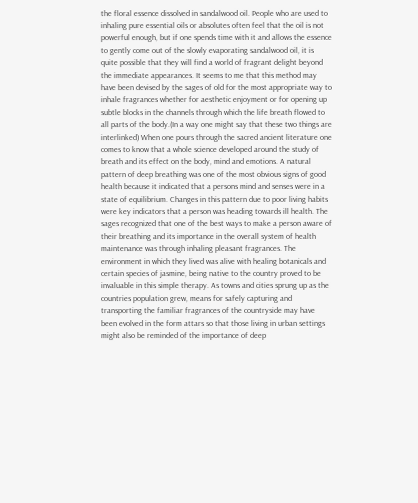the floral essence dissolved in sandalwood oil. People who are used to inhaling pure essential oils or absolutes often feel that the oil is not powerful enough, but if one spends time with it and allows the essence to gently come out of the slowly evaporating sandalwood oil, it is quite possible that they will find a world of fragrant delight beyond the immediate appearances. It seems to me that this method may have been devised by the sages of old for the most appropriate way to inhale fragrances whether for aesthetic enjoyment or for opening up subtle blocks in the channels through which the life breath flowed to all parts of the body.(In a way one might say that these two things are interlinked) When one pours through the sacred ancient literature one comes to know that a whole science developed around the study of breath and its effect on the body, mind and emotions. A natural pattern of deep breathing was one of the most obvious signs of good health because it indicated that a persons mind and senses were in a state of equilibrium. Changes in this pattern due to poor living habits were key indicators that a person was heading towards ill health. The sages recognized that one of the best ways to make a person aware of their breathing and its importance in the overall system of health maintenance was through inhaling pleasant fragrances. The environment in which they lived was alive with healing botanicals and certain species of jasmine, being native to the country proved to be invaluable in this simple therapy. As towns and cities sprung up as the countries population grew, means for safely capturing and transporting the familiar fragrances of the countryside may have been evolved in the form attars so that those living in urban settings might also be reminded of the importance of deep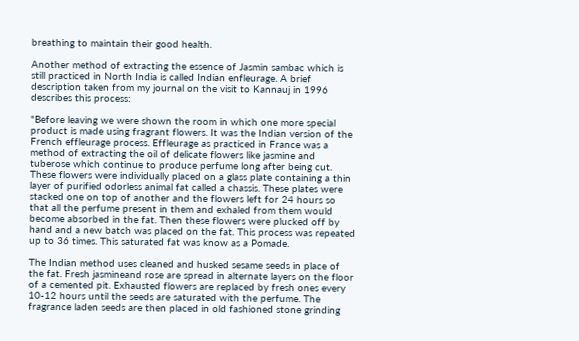breathing to maintain their good health.

Another method of extracting the essence of Jasmin sambac which is still practiced in North India is called Indian enfleurage. A brief description taken from my journal on the visit to Kannauj in 1996 describes this process:

"Before leaving we were shown the room in which one more special product is made using fragrant flowers. It was the Indian version of the French effleurage process. Effleurage as practiced in France was a method of extracting the oil of delicate flowers like jasmine and tuberose which continue to produce perfume long after being cut. These flowers were individually placed on a glass plate containing a thin layer of purified odorless animal fat called a chassis. These plates were stacked one on top of another and the flowers left for 24 hours so that all the perfume present in them and exhaled from them would become absorbed in the fat. Then these flowers were plucked off by hand and a new batch was placed on the fat. This process was repeated up to 36 times. This saturated fat was know as a Pomade.

The Indian method uses cleaned and husked sesame seeds in place of the fat. Fresh jasmineand rose are spread in alternate layers on the floor of a cemented pit. Exhausted flowers are replaced by fresh ones every 10-12 hours until the seeds are saturated with the perfume. The fragrance laden seeds are then placed in old fashioned stone grinding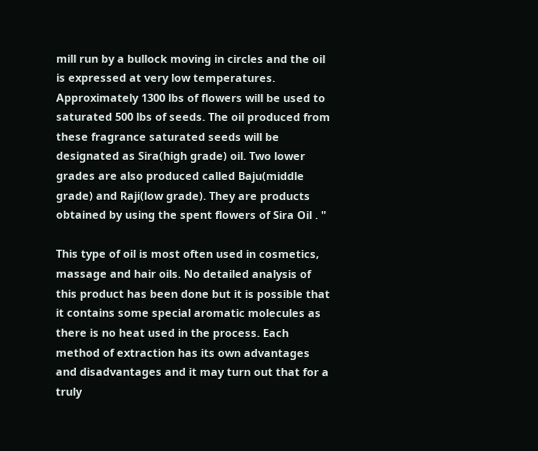mill run by a bullock moving in circles and the oil is expressed at very low temperatures. Approximately 1300 lbs of flowers will be used to saturated 500 lbs of seeds. The oil produced from these fragrance saturated seeds will be designated as Sira(high grade) oil. Two lower grades are also produced called Baju(middle grade) and Raji(low grade). They are products obtained by using the spent flowers of Sira Oil . "

This type of oil is most often used in cosmetics, massage and hair oils. No detailed analysis of this product has been done but it is possible that it contains some special aromatic molecules as there is no heat used in the process. Each method of extraction has its own advantages and disadvantages and it may turn out that for a truly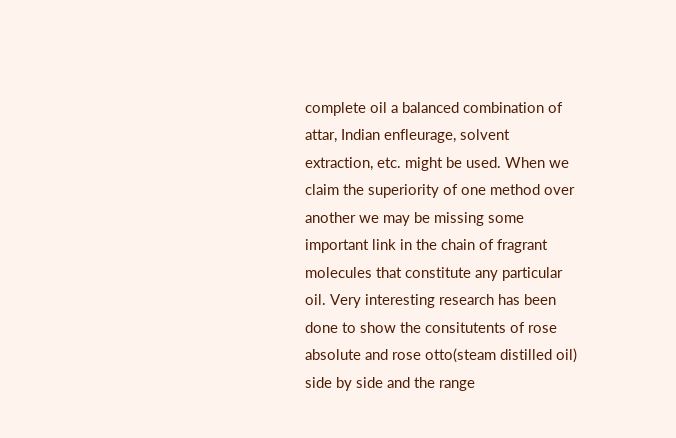complete oil a balanced combination of attar, Indian enfleurage, solvent extraction, etc. might be used. When we claim the superiority of one method over another we may be missing some important link in the chain of fragrant molecules that constitute any particular oil. Very interesting research has been done to show the consitutents of rose absolute and rose otto(steam distilled oil) side by side and the range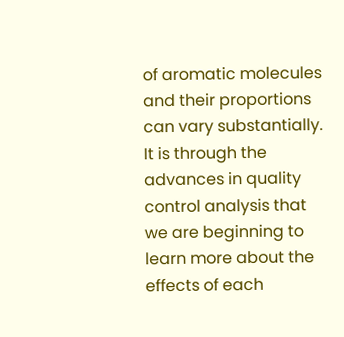of aromatic molecules and their proportions can vary substantially. It is through the advances in quality control analysis that we are beginning to learn more about the effects of each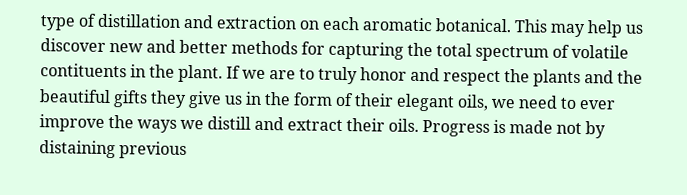type of distillation and extraction on each aromatic botanical. This may help us discover new and better methods for capturing the total spectrum of volatile contituents in the plant. If we are to truly honor and respect the plants and the beautiful gifts they give us in the form of their elegant oils, we need to ever improve the ways we distill and extract their oils. Progress is made not by distaining previous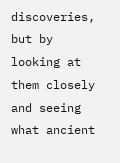discoveries, but by looking at them closely and seeing what ancient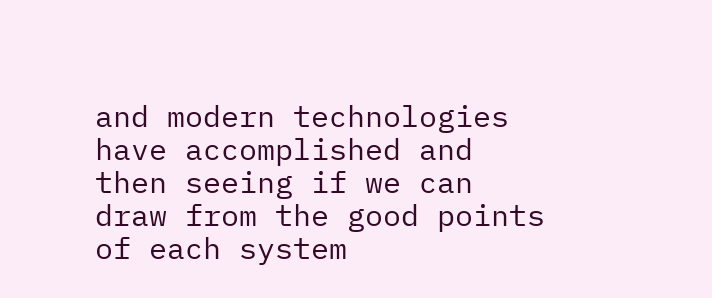and modern technologies have accomplished and then seeing if we can draw from the good points of each system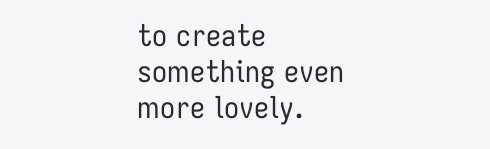to create something even more lovely.